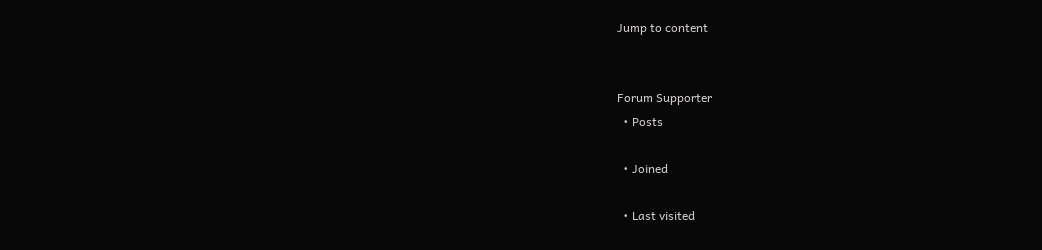Jump to content


Forum Supporter
  • Posts

  • Joined

  • Last visited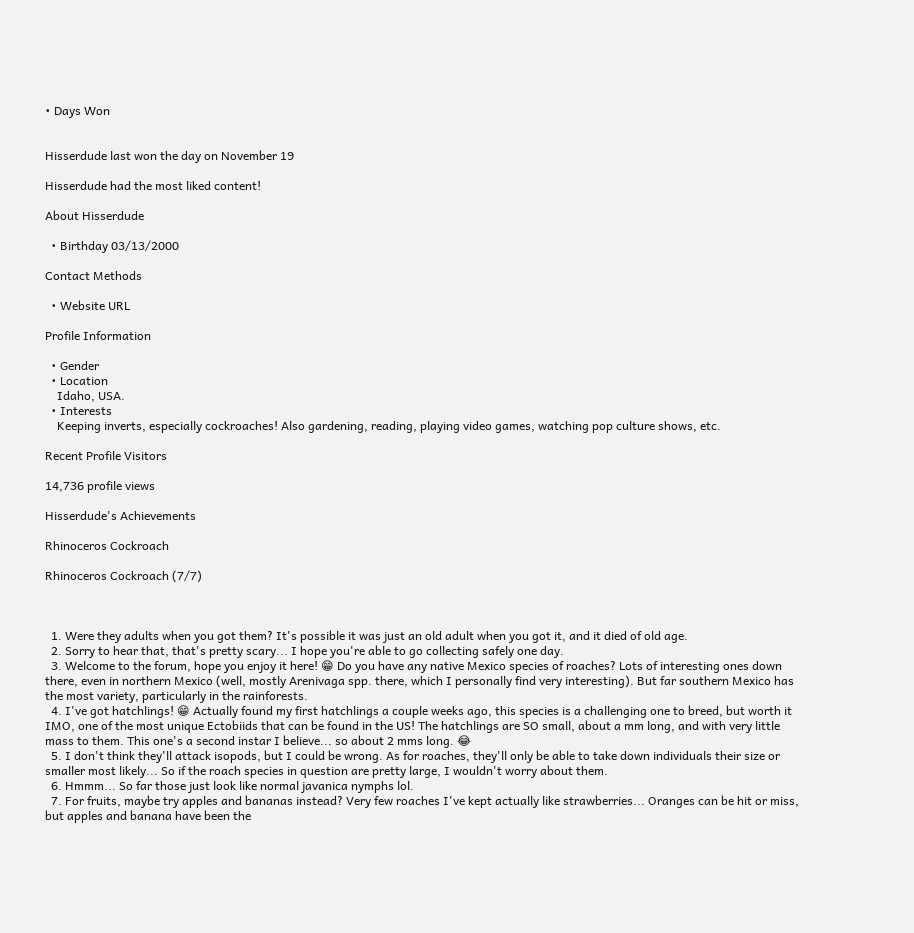• Days Won


Hisserdude last won the day on November 19

Hisserdude had the most liked content!

About Hisserdude

  • Birthday 03/13/2000

Contact Methods

  • Website URL

Profile Information

  • Gender
  • Location
    Idaho, USA.
  • Interests
    Keeping inverts, especially cockroaches! Also gardening, reading, playing video games, watching pop culture shows, etc.

Recent Profile Visitors

14,736 profile views

Hisserdude's Achievements

Rhinoceros Cockroach

Rhinoceros Cockroach (7/7)



  1. Were they adults when you got them? It's possible it was just an old adult when you got it, and it died of old age.
  2. Sorry to hear that, that's pretty scary... I hope you're able to go collecting safely one day.
  3. Welcome to the forum, hope you enjoy it here! 😁 Do you have any native Mexico species of roaches? Lots of interesting ones down there, even in northern Mexico (well, mostly Arenivaga spp. there, which I personally find very interesting). But far southern Mexico has the most variety, particularly in the rainforests.
  4. I've got hatchlings! 😁 Actually found my first hatchlings a couple weeks ago, this species is a challenging one to breed, but worth it IMO, one of the most unique Ectobiids that can be found in the US! The hatchlings are SO small, about a mm long, and with very little mass to them. This one's a second instar I believe... so about 2 mms long. 😂
  5. I don't think they'll attack isopods, but I could be wrong. As for roaches, they'll only be able to take down individuals their size or smaller most likely... So if the roach species in question are pretty large, I wouldn't worry about them.
  6. Hmmm... So far those just look like normal javanica nymphs lol.
  7. For fruits, maybe try apples and bananas instead? Very few roaches I've kept actually like strawberries... Oranges can be hit or miss, but apples and banana have been the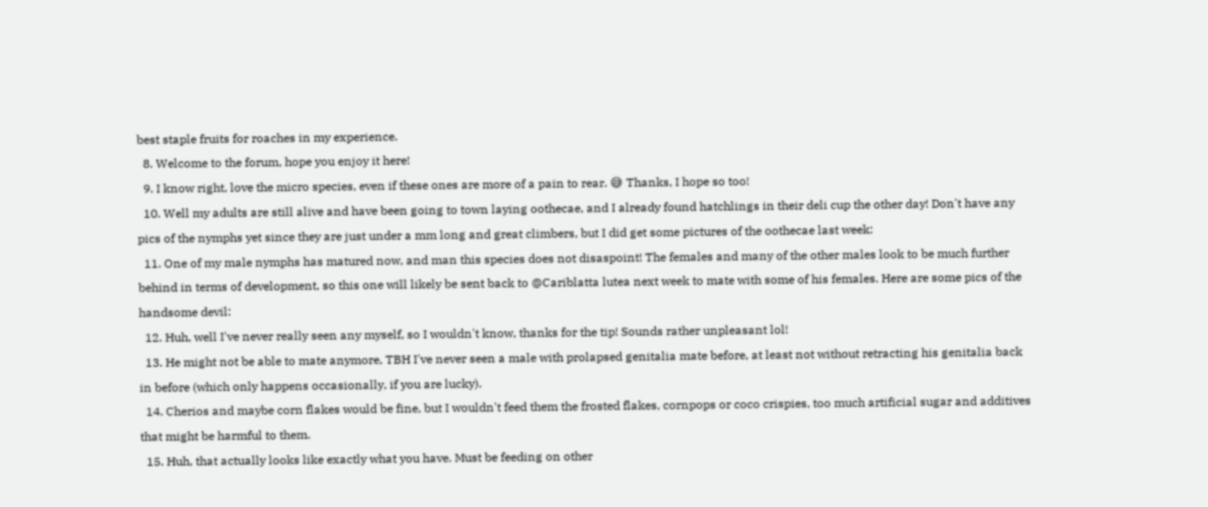best staple fruits for roaches in my experience.
  8. Welcome to the forum, hope you enjoy it here!
  9. I know right, love the micro species, even if these ones are more of a pain to rear. 😅 Thanks, I hope so too!
  10. Well my adults are still alive and have been going to town laying oothecae, and I already found hatchlings in their deli cup the other day! Don't have any pics of the nymphs yet since they are just under a mm long and great climbers, but I did get some pictures of the oothecae last week:
  11. One of my male nymphs has matured now, and man this species does not disaspoint! The females and many of the other males look to be much further behind in terms of development, so this one will likely be sent back to @Cariblatta lutea next week to mate with some of his females. Here are some pics of the handsome devil:
  12. Huh, well I've never really seen any myself, so I wouldn't know, thanks for the tip! Sounds rather unpleasant lol!
  13. He might not be able to mate anymore, TBH I've never seen a male with prolapsed genitalia mate before, at least not without retracting his genitalia back in before (which only happens occasionally, if you are lucky).
  14. Cherios and maybe corn flakes would be fine, but I wouldn't feed them the frosted flakes, cornpops or coco crispies, too much artificial sugar and additives that might be harmful to them.
  15. Huh, that actually looks like exactly what you have. Must be feeding on other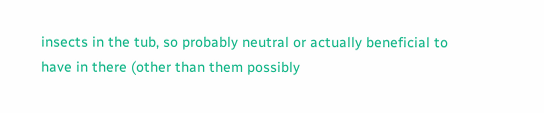insects in the tub, so probably neutral or actually beneficial to have in there (other than them possibly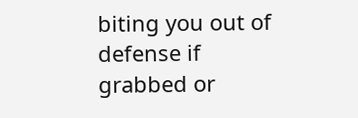biting you out of defense if grabbed or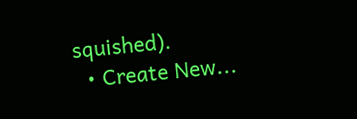squished).
  • Create New...